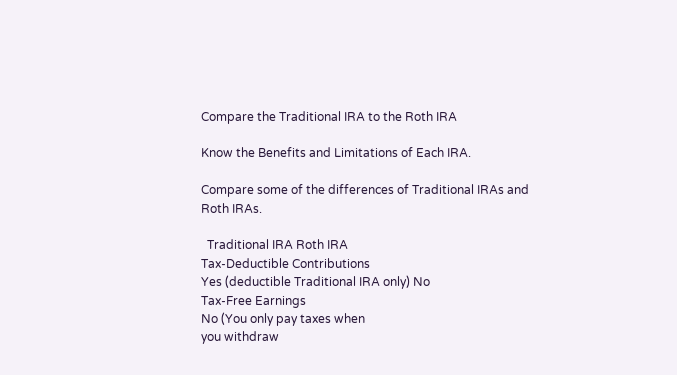Compare the Traditional IRA to the Roth IRA

Know the Benefits and Limitations of Each IRA.

Compare some of the differences of Traditional IRAs and Roth IRAs.

  Traditional IRA Roth IRA
Tax-Deductible Contributions
Yes (deductible Traditional IRA only) No
Tax-Free Earnings
No (You only pay taxes when
you withdraw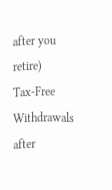after you retire)
Tax-Free Withdrawals after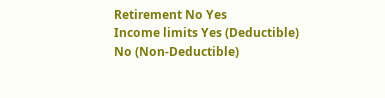Retirement No Yes
Income limits Yes (Deductible)
No (Non-Deductible)